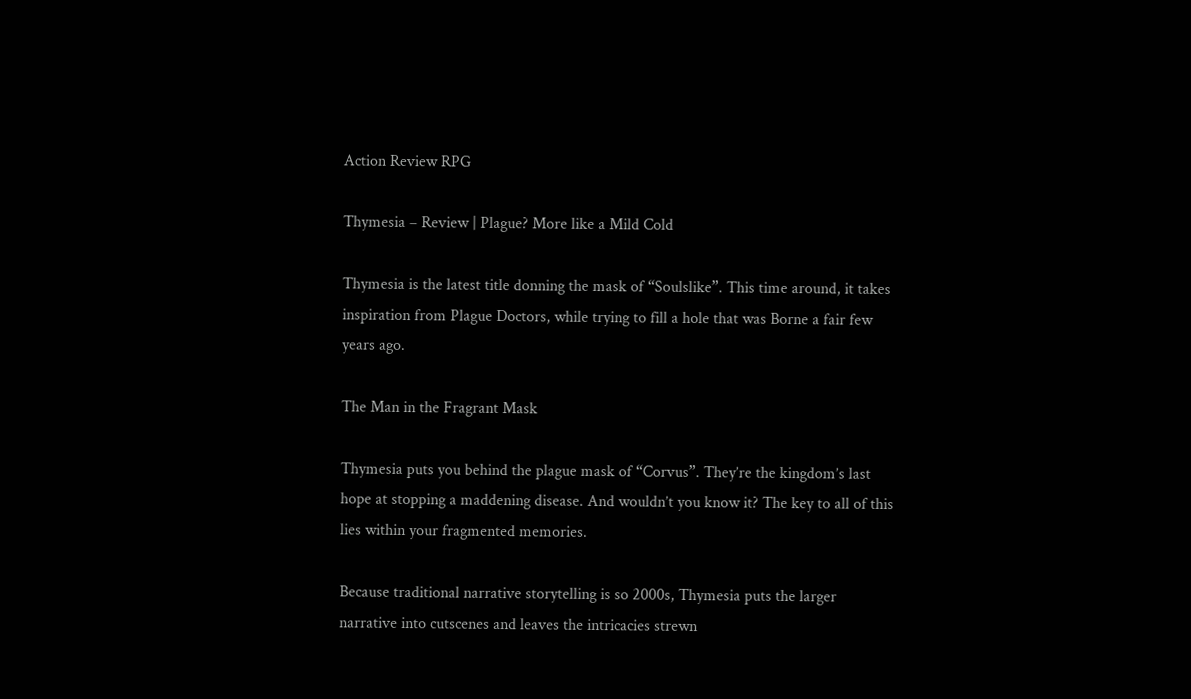Action Review RPG

Thymesia – Review | Plague? More like a Mild Cold

Thymesia is the latest title donning the mask of “Soulslike”. This time around, it takes inspiration from Plague Doctors, while trying to fill a hole that was Borne a fair few years ago.

The Man in the Fragrant Mask

Thymesia puts you behind the plague mask of “Corvus”. They’re the kingdom’s last hope at stopping a maddening disease. And wouldn’t you know it? The key to all of this lies within your fragmented memories.

Because traditional narrative storytelling is so 2000s, Thymesia puts the larger narrative into cutscenes and leaves the intricacies strewn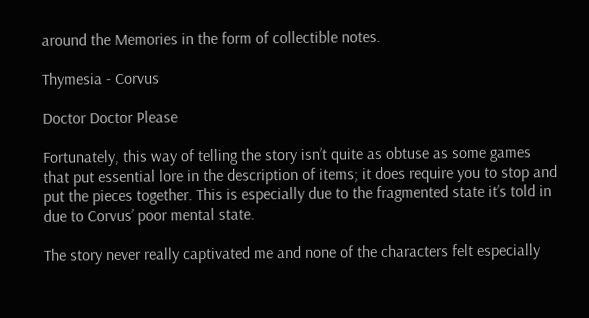around the Memories in the form of collectible notes.

Thymesia - Corvus

Doctor Doctor Please

Fortunately, this way of telling the story isn’t quite as obtuse as some games that put essential lore in the description of items; it does require you to stop and put the pieces together. This is especially due to the fragmented state it’s told in due to Corvus’ poor mental state.

The story never really captivated me and none of the characters felt especially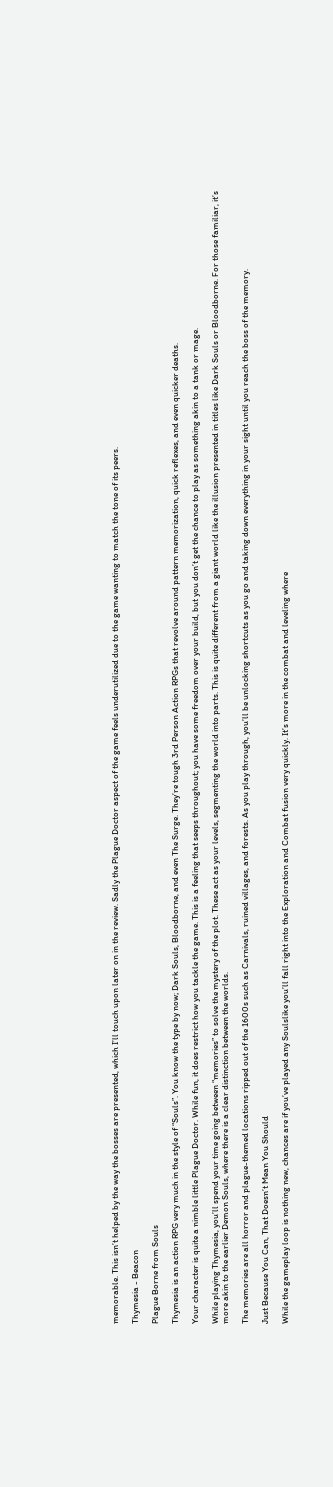memorable. This isn’t helped by the way the bosses are presented, which I’ll touch upon later on in the review. Sadly the Plague Doctor aspect of the game feels underutilized due to the game wanting to match the tone of its peers.

Thymesia - Beacon

Plague Borne from Souls

Thymesia is an action RPG very much in the style of “Souls”. You know the type by now; Dark Souls, Bloodborne, and even The Surge. They’re tough 3rd Person Action RPGs that revolve around pattern memorization, quick reflexes, and even quicker deaths.

Your character is quite a nimble little Plague Doctor. While fun, it does restrict how you tackle the game. This is a feeling that seeps throughout; you have some freedom over your build, but you don’t get the chance to play as something akin to a tank or mage.

While playing Thymesia, you’ll spend your time going between “memories” to solve the mystery of the plot. These act as your levels, segmenting the world into parts. This is quite different from a giant world like the illusion presented in titles like Dark Souls or Bloodborne. For those familiar, it’s more akin to the earlier Demon Souls, where there is a clear distinction between the worlds.

The memories are all horror and plague-themed locations ripped out of the 1600s such as Carnivals, ruined villages, and forests. As you play through, you’ll be unlocking shortcuts as you go and taking down everything in your sight until you reach the boss of the memory.

Just Because You Can, That Doesn’t Mean You Should

While the gameplay loop is nothing new, chances are if you’ve played any Soulslike you’ll fall right into the Exploration and Combat fusion very quickly. It’s more in the combat and leveling where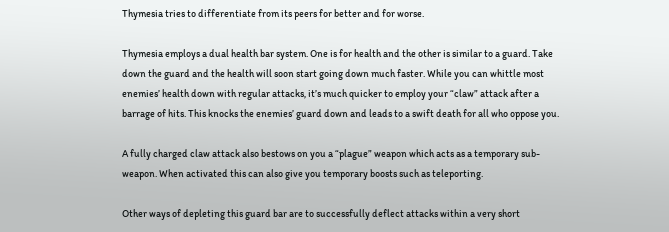Thymesia tries to differentiate from its peers for better and for worse.

Thymesia employs a dual health bar system. One is for health and the other is similar to a guard. Take down the guard and the health will soon start going down much faster. While you can whittle most enemies’ health down with regular attacks, it’s much quicker to employ your “claw” attack after a barrage of hits. This knocks the enemies’ guard down and leads to a swift death for all who oppose you.

A fully charged claw attack also bestows on you a “plague” weapon which acts as a temporary sub-weapon. When activated this can also give you temporary boosts such as teleporting.

Other ways of depleting this guard bar are to successfully deflect attacks within a very short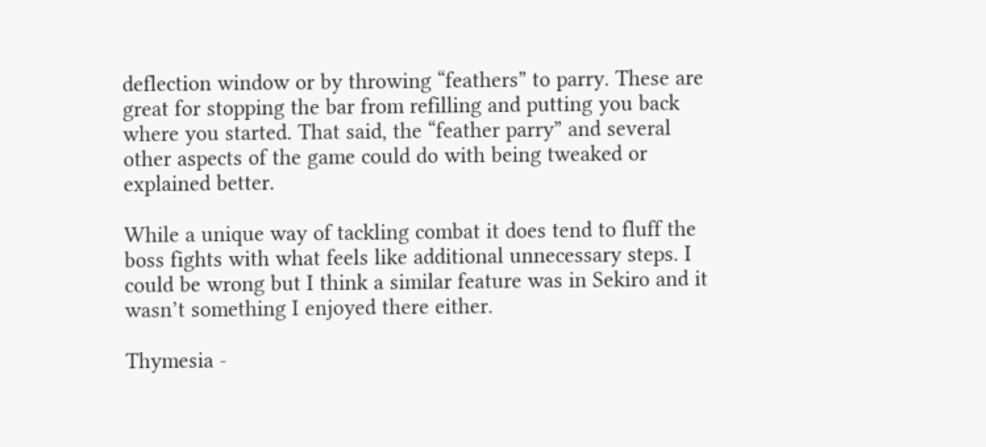deflection window or by throwing “feathers” to parry. These are great for stopping the bar from refilling and putting you back where you started. That said, the “feather parry” and several other aspects of the game could do with being tweaked or explained better.

While a unique way of tackling combat it does tend to fluff the boss fights with what feels like additional unnecessary steps. I could be wrong but I think a similar feature was in Sekiro and it wasn’t something I enjoyed there either.

Thymesia -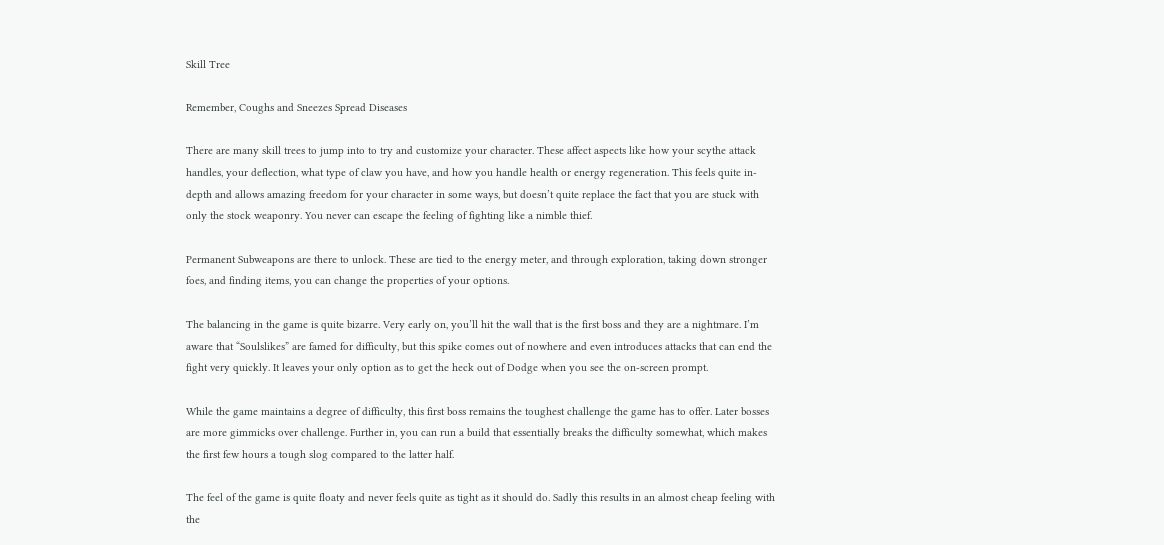Skill Tree

Remember, Coughs and Sneezes Spread Diseases

There are many skill trees to jump into to try and customize your character. These affect aspects like how your scythe attack handles, your deflection, what type of claw you have, and how you handle health or energy regeneration. This feels quite in-depth and allows amazing freedom for your character in some ways, but doesn’t quite replace the fact that you are stuck with only the stock weaponry. You never can escape the feeling of fighting like a nimble thief.

Permanent Subweapons are there to unlock. These are tied to the energy meter, and through exploration, taking down stronger foes, and finding items, you can change the properties of your options.

The balancing in the game is quite bizarre. Very early on, you’ll hit the wall that is the first boss and they are a nightmare. I’m aware that “Soulslikes” are famed for difficulty, but this spike comes out of nowhere and even introduces attacks that can end the fight very quickly. It leaves your only option as to get the heck out of Dodge when you see the on-screen prompt.

While the game maintains a degree of difficulty, this first boss remains the toughest challenge the game has to offer. Later bosses are more gimmicks over challenge. Further in, you can run a build that essentially breaks the difficulty somewhat, which makes the first few hours a tough slog compared to the latter half.

The feel of the game is quite floaty and never feels quite as tight as it should do. Sadly this results in an almost cheap feeling with the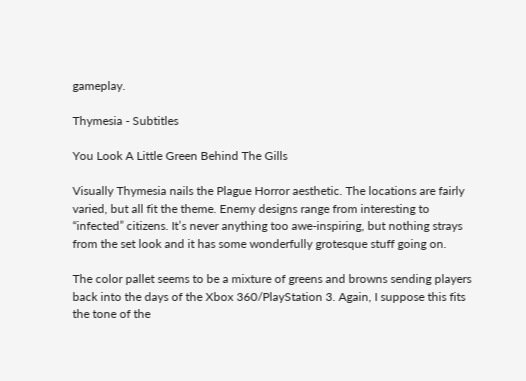gameplay.

Thymesia - Subtitles

You Look A Little Green Behind The Gills

Visually Thymesia nails the Plague Horror aesthetic. The locations are fairly varied, but all fit the theme. Enemy designs range from interesting to “infected” citizens. It’s never anything too awe-inspiring, but nothing strays from the set look and it has some wonderfully grotesque stuff going on.

The color pallet seems to be a mixture of greens and browns sending players back into the days of the Xbox 360/PlayStation 3. Again, I suppose this fits the tone of the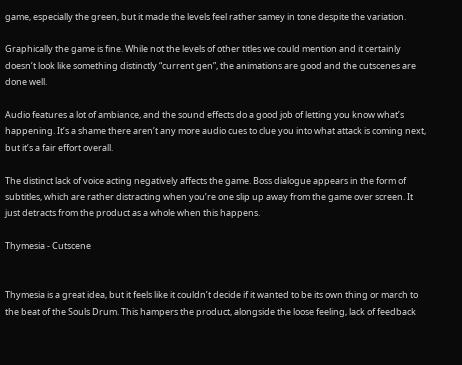game, especially the green, but it made the levels feel rather samey in tone despite the variation.

Graphically the game is fine. While not the levels of other titles we could mention and it certainly doesn’t look like something distinctly “current gen”, the animations are good and the cutscenes are done well.

Audio features a lot of ambiance, and the sound effects do a good job of letting you know what’s happening. It’s a shame there aren’t any more audio cues to clue you into what attack is coming next, but it’s a fair effort overall.

The distinct lack of voice acting negatively affects the game. Boss dialogue appears in the form of subtitles, which are rather distracting when you’re one slip up away from the game over screen. It just detracts from the product as a whole when this happens.

Thymesia - Cutscene


Thymesia is a great idea, but it feels like it couldn’t decide if it wanted to be its own thing or march to the beat of the Souls Drum. This hampers the product, alongside the loose feeling, lack of feedback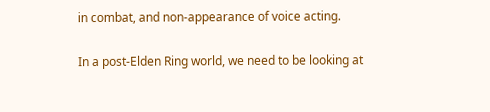in combat, and non-appearance of voice acting.

In a post-Elden Ring world, we need to be looking at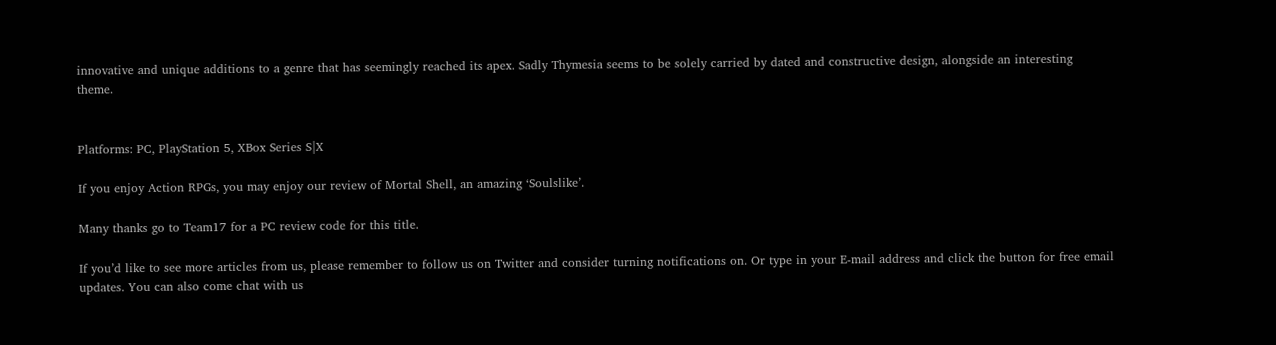innovative and unique additions to a genre that has seemingly reached its apex. Sadly Thymesia seems to be solely carried by dated and constructive design, alongside an interesting theme.


Platforms: PC, PlayStation 5, XBox Series S|X

If you enjoy Action RPGs, you may enjoy our review of Mortal Shell, an amazing ‘Soulslike’.

Many thanks go to Team17 for a PC review code for this title.

If you’d like to see more articles from us, please remember to follow us on Twitter and consider turning notifications on. Or type in your E-mail address and click the button for free email updates. You can also come chat with us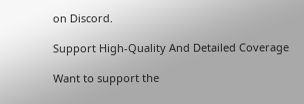on Discord.

Support High-Quality And Detailed Coverage

Want to support the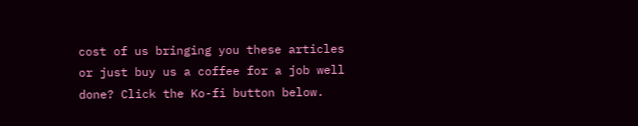cost of us bringing you these articles or just buy us a coffee for a job well done? Click the Ko-fi button below.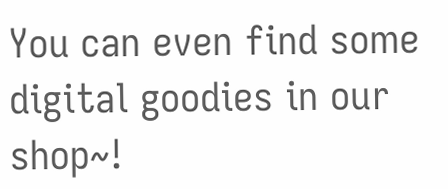You can even find some digital goodies in our shop~!